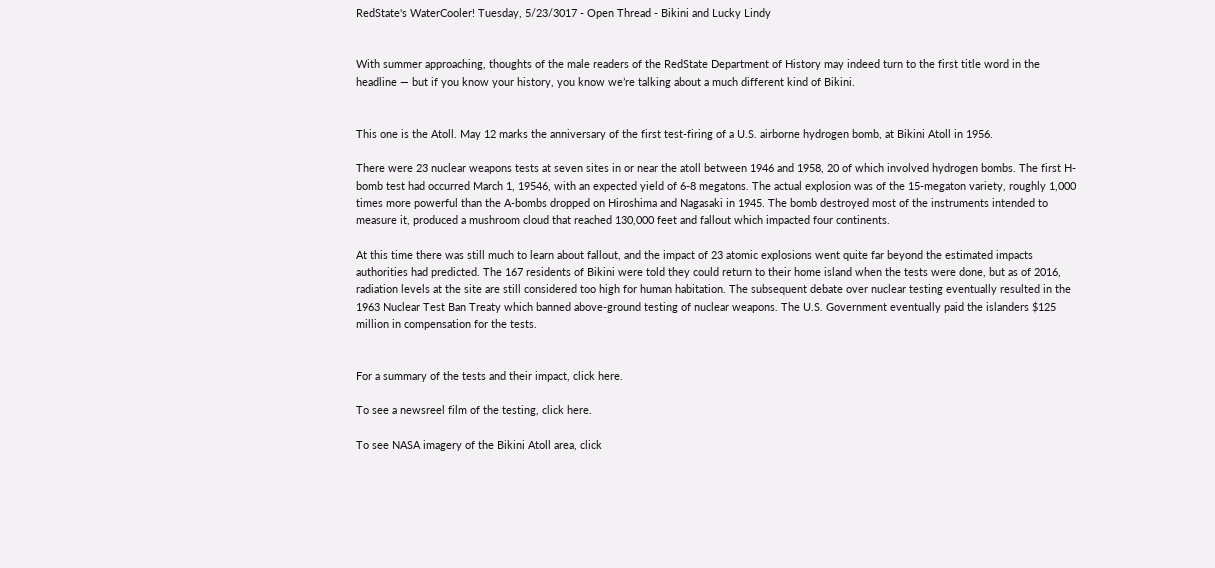RedState's WaterCooler! Tuesday, 5/23/3017 - Open Thread - Bikini and Lucky Lindy


With summer approaching, thoughts of the male readers of the RedState Department of History may indeed turn to the first title word in the headline — but if you know your history, you know we’re talking about a much different kind of Bikini.


This one is the Atoll. May 12 marks the anniversary of the first test-firing of a U.S. airborne hydrogen bomb, at Bikini Atoll in 1956.

There were 23 nuclear weapons tests at seven sites in or near the atoll between 1946 and 1958, 20 of which involved hydrogen bombs. The first H-bomb test had occurred March 1, 19546, with an expected yield of 6-8 megatons. The actual explosion was of the 15-megaton variety, roughly 1,000 times more powerful than the A-bombs dropped on Hiroshima and Nagasaki in 1945. The bomb destroyed most of the instruments intended to measure it, produced a mushroom cloud that reached 130,000 feet and fallout which impacted four continents.

At this time there was still much to learn about fallout, and the impact of 23 atomic explosions went quite far beyond the estimated impacts authorities had predicted. The 167 residents of Bikini were told they could return to their home island when the tests were done, but as of 2016, radiation levels at the site are still considered too high for human habitation. The subsequent debate over nuclear testing eventually resulted in the 1963 Nuclear Test Ban Treaty which banned above-ground testing of nuclear weapons. The U.S. Government eventually paid the islanders $125 million in compensation for the tests.


For a summary of the tests and their impact, click here.

To see a newsreel film of the testing, click here.

To see NASA imagery of the Bikini Atoll area, click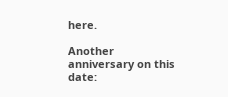here.

Another anniversary on this date: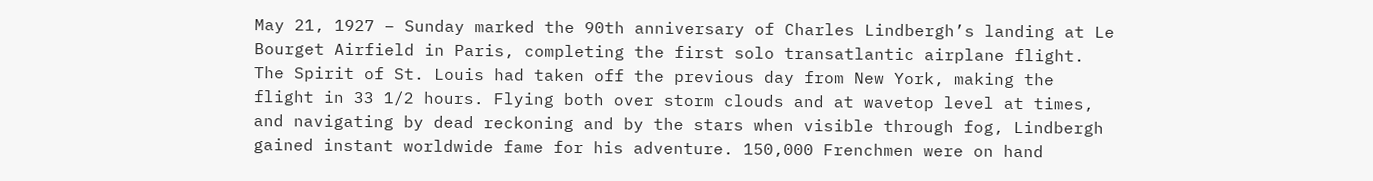May 21, 1927 – Sunday marked the 90th anniversary of Charles Lindbergh’s landing at Le Bourget Airfield in Paris, completing the first solo transatlantic airplane flight. The Spirit of St. Louis had taken off the previous day from New York, making the flight in 33 1/2 hours. Flying both over storm clouds and at wavetop level at times, and navigating by dead reckoning and by the stars when visible through fog, Lindbergh gained instant worldwide fame for his adventure. 150,000 Frenchmen were on hand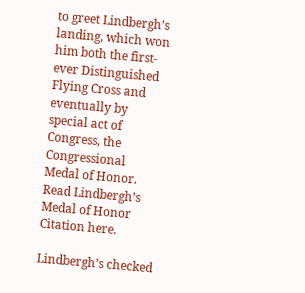to greet Lindbergh’s landing, which won him both the first-ever Distinguished Flying Cross and eventually by special act of Congress, the Congressional Medal of Honor.  Read Lindbergh’s Medal of Honor Citation here.

Lindbergh’s checked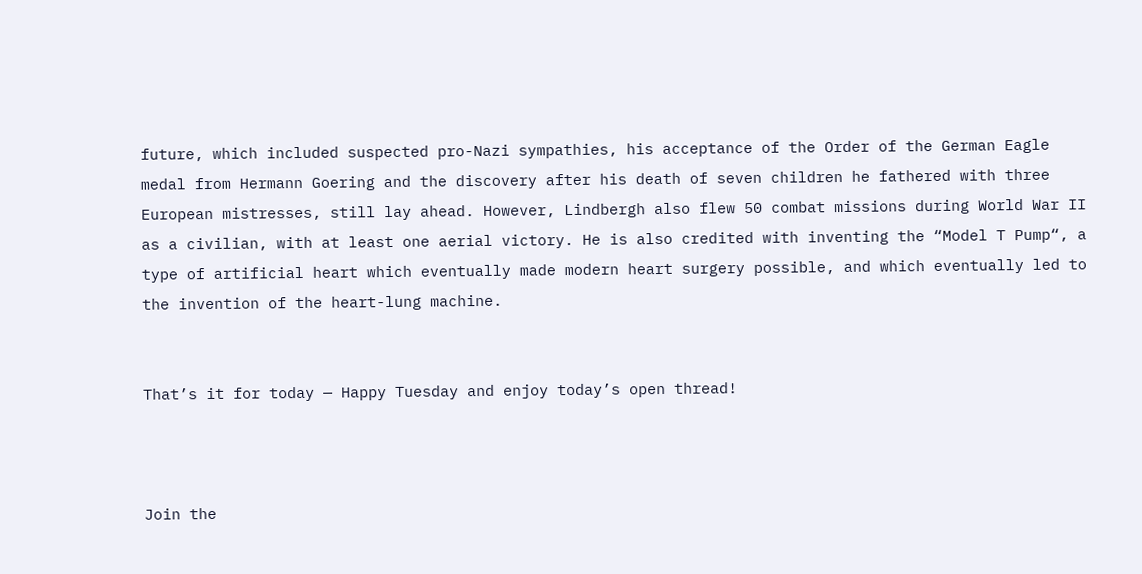future, which included suspected pro-Nazi sympathies, his acceptance of the Order of the German Eagle medal from Hermann Goering and the discovery after his death of seven children he fathered with three European mistresses, still lay ahead. However, Lindbergh also flew 50 combat missions during World War II as a civilian, with at least one aerial victory. He is also credited with inventing the “Model T Pump“, a type of artificial heart which eventually made modern heart surgery possible, and which eventually led to the invention of the heart-lung machine.


That’s it for today — Happy Tuesday and enjoy today’s open thread!



Join the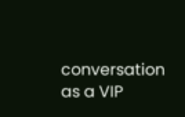conversation as a VIP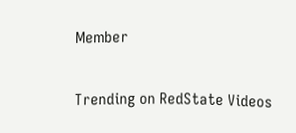Member

Trending on RedState Videos